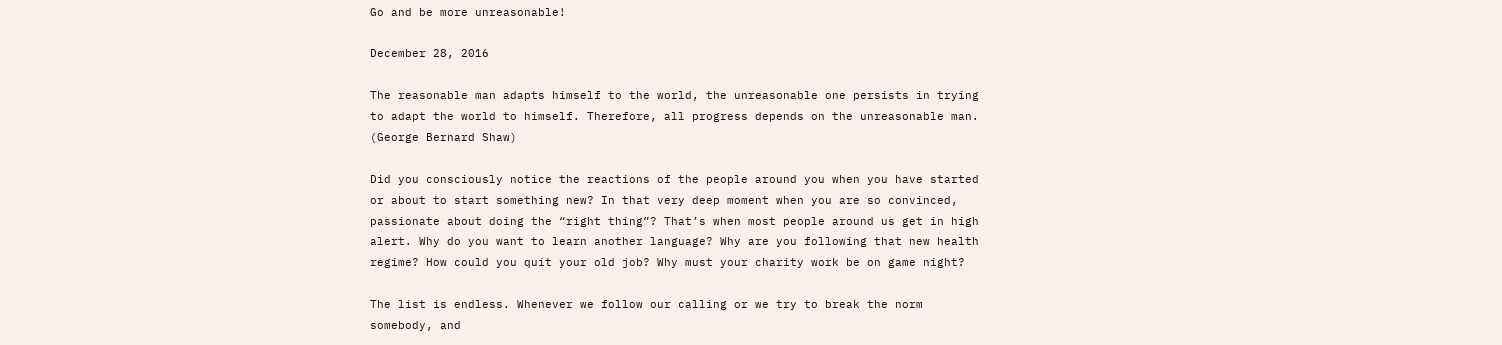Go and be more unreasonable!

December 28, 2016

The reasonable man adapts himself to the world, the unreasonable one persists in trying to adapt the world to himself. Therefore, all progress depends on the unreasonable man. (George Bernard Shaw)

Did you consciously notice the reactions of the people around you when you have started or about to start something new? In that very deep moment when you are so convinced, passionate about doing the “right thing”? That’s when most people around us get in high alert. Why do you want to learn another language? Why are you following that new health regime? How could you quit your old job? Why must your charity work be on game night?

The list is endless. Whenever we follow our calling or we try to break the norm somebody, and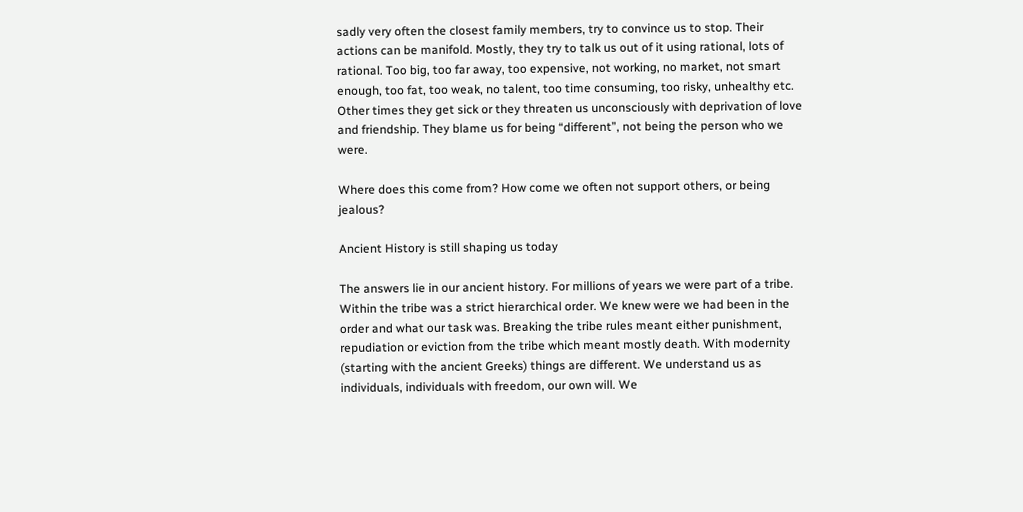sadly very often the closest family members, try to convince us to stop. Their actions can be manifold. Mostly, they try to talk us out of it using rational, lots of rational. Too big, too far away, too expensive, not working, no market, not smart enough, too fat, too weak, no talent, too time consuming, too risky, unhealthy etc. Other times they get sick or they threaten us unconsciously with deprivation of love and friendship. They blame us for being “different”, not being the person who we were.

Where does this come from? How come we often not support others, or being jealous?

Ancient History is still shaping us today

The answers lie in our ancient history. For millions of years we were part of a tribe. Within the tribe was a strict hierarchical order. We knew were we had been in the order and what our task was. Breaking the tribe rules meant either punishment, repudiation or eviction from the tribe which meant mostly death. With modernity (starting with the ancient Greeks) things are different. We understand us as individuals, individuals with freedom, our own will. We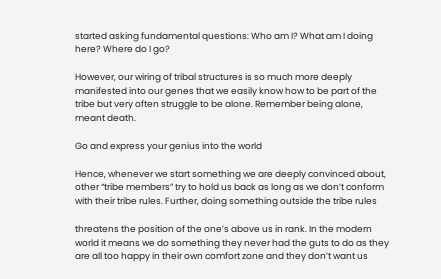started asking fundamental questions: Who am I? What am I doing here? Where do I go?

However, our wiring of tribal structures is so much more deeply manifested into our genes that we easily know how to be part of the tribe but very often struggle to be alone. Remember being alone, meant death.

Go and express your genius into the world

Hence, whenever we start something we are deeply convinced about, other “tribe members” try to hold us back as long as we don’t conform with their tribe rules. Further, doing something outside the tribe rules

threatens the position of the one’s above us in rank. In the modern world it means we do something they never had the guts to do as they are all too happy in their own comfort zone and they don’t want us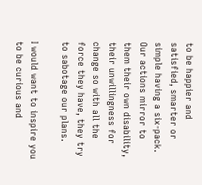to be happier and satisfied, smarter or simple having a six-pack. Our actions mirror to them their own disability, their unwillingness for change so with all the force they have, they try to sabotage our plans.

I would want to inspire you to be curious and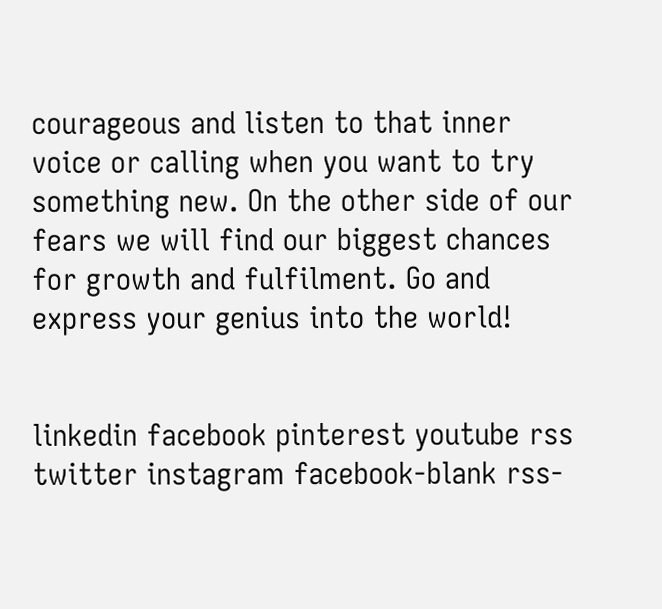courageous and listen to that inner voice or calling when you want to try something new. On the other side of our fears we will find our biggest chances for growth and fulfilment. Go and express your genius into the world!


linkedin facebook pinterest youtube rss twitter instagram facebook-blank rss-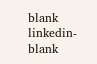blank linkedin-blank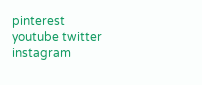pinterest youtube twitter instagram